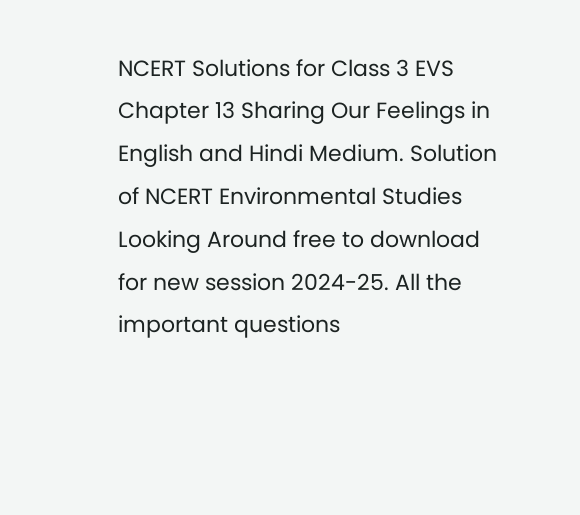NCERT Solutions for Class 3 EVS Chapter 13 Sharing Our Feelings in English and Hindi Medium. Solution of NCERT Environmental Studies Looking Around free to download for new session 2024-25. All the important questions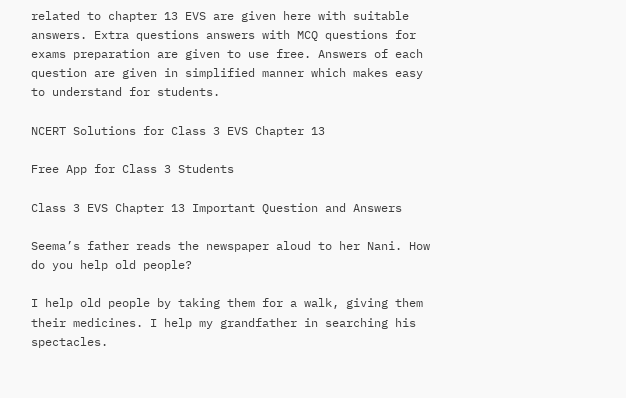related to chapter 13 EVS are given here with suitable answers. Extra questions answers with MCQ questions for exams preparation are given to use free. Answers of each question are given in simplified manner which makes easy to understand for students.

NCERT Solutions for Class 3 EVS Chapter 13

Free App for Class 3 Students

Class 3 EVS Chapter 13 Important Question and Answers

Seema’s father reads the newspaper aloud to her Nani. How do you help old people?

I help old people by taking them for a walk, giving them their medicines. I help my grandfather in searching his spectacles.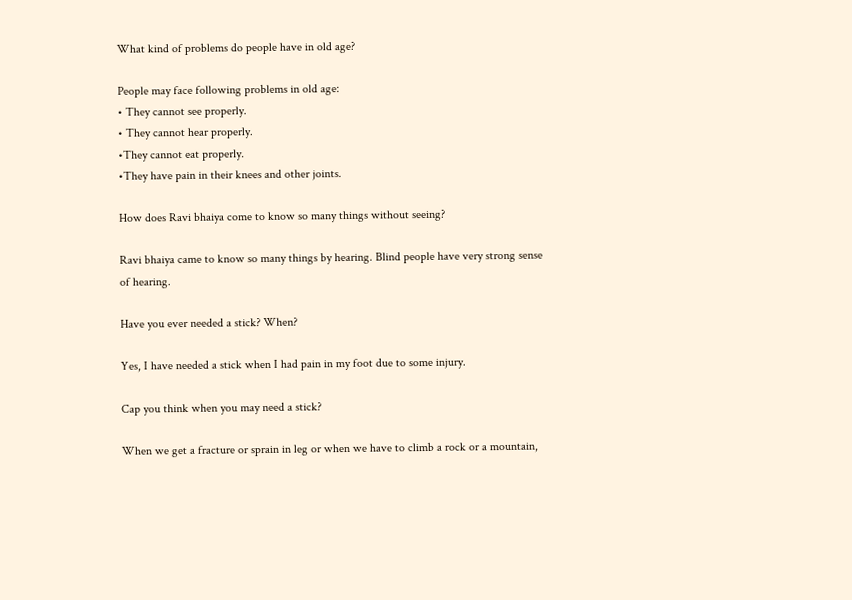What kind of problems do people have in old age?

People may face following problems in old age:
• They cannot see properly.
• They cannot hear properly.
•They cannot eat properly.
•They have pain in their knees and other joints.

How does Ravi bhaiya come to know so many things without seeing?

Ravi bhaiya came to know so many things by hearing. Blind people have very strong sense of hearing.

Have you ever needed a stick? When?

Yes, I have needed a stick when I had pain in my foot due to some injury.

Cap you think when you may need a stick?

When we get a fracture or sprain in leg or when we have to climb a rock or a mountain,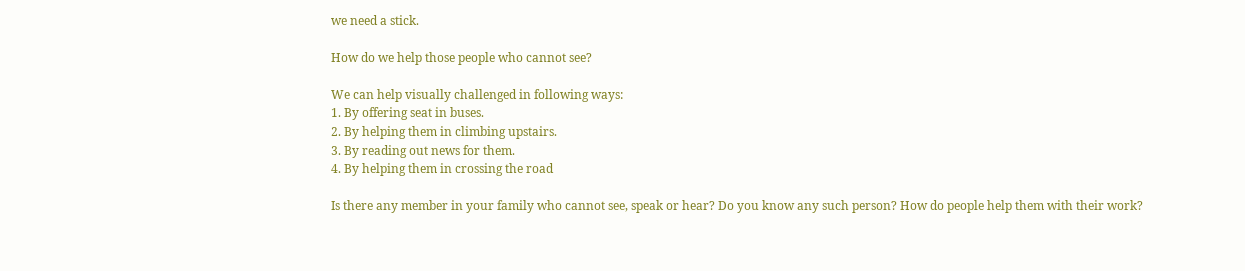we need a stick.

How do we help those people who cannot see?

We can help visually challenged in following ways:
1. By offering seat in buses.
2. By helping them in climbing upstairs.
3. By reading out news for them.
4. By helping them in crossing the road

Is there any member in your family who cannot see, speak or hear? Do you know any such person? How do people help them with their work?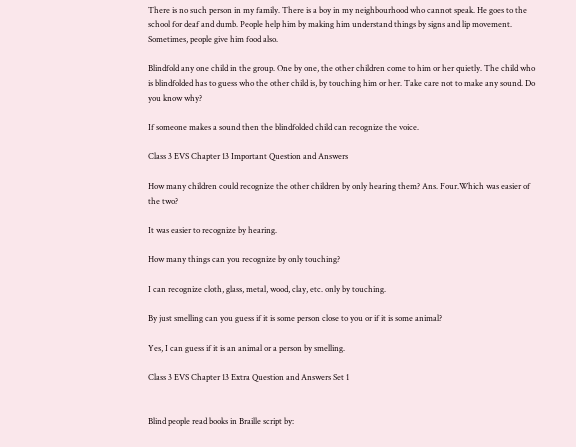There is no such person in my family. There is a boy in my neighbourhood who cannot speak. He goes to the school for deaf and dumb. People help him by making him understand things by signs and lip movement. Sometimes, people give him food also.

Blindfold any one child in the group. One by one, the other children come to him or her quietly. The child who is blindfolded has to guess who the other child is, by touching him or her. Take care not to make any sound. Do you know why?

If someone makes a sound then the blindfolded child can recognize the voice.

Class 3 EVS Chapter 13 Important Question and Answers

How many children could recognize the other children by only hearing them? Ans. Four.Which was easier of the two?

It was easier to recognize by hearing.

How many things can you recognize by only touching?

I can recognize cloth, glass, metal, wood, clay, etc. only by touching.

By just smelling can you guess if it is some person close to you or if it is some animal?

Yes, I can guess if it is an animal or a person by smelling.

Class 3 EVS Chapter 13 Extra Question and Answers Set 1


Blind people read books in Braille script by: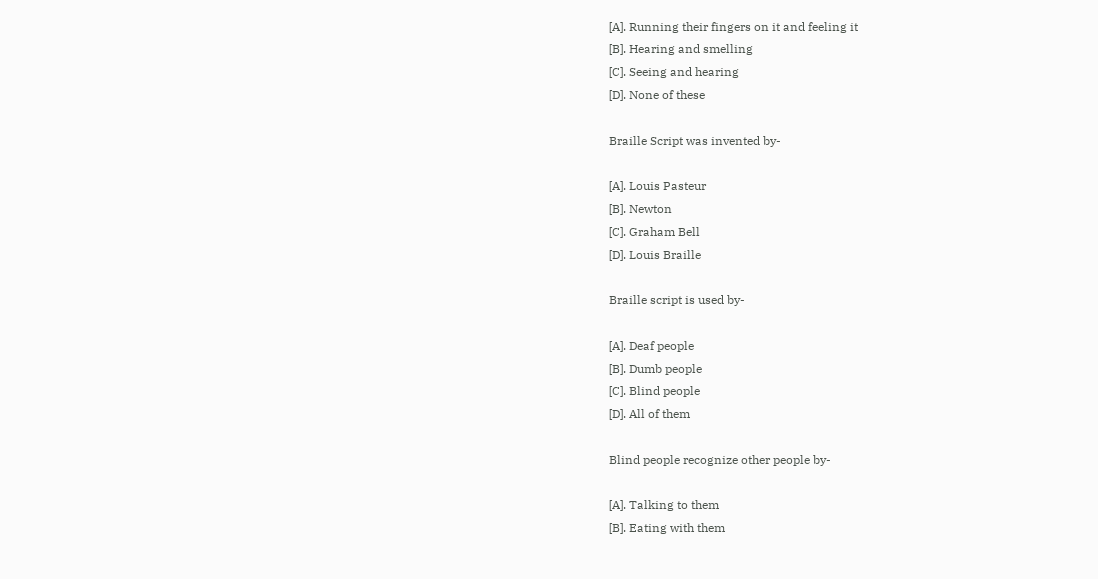[A]. Running their fingers on it and feeling it
[B]. Hearing and smelling
[C]. Seeing and hearing
[D]. None of these

Braille Script was invented by-

[A]. Louis Pasteur
[B]. Newton
[C]. Graham Bell
[D]. Louis Braille

Braille script is used by-

[A]. Deaf people
[B]. Dumb people
[C]. Blind people
[D]. All of them

Blind people recognize other people by-

[A]. Talking to them
[B]. Eating with them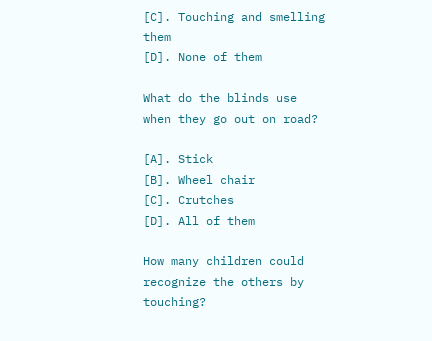[C]. Touching and smelling them
[D]. None of them

What do the blinds use when they go out on road?

[A]. Stick
[B]. Wheel chair
[C]. Crutches
[D]. All of them

How many children could recognize the others by touching?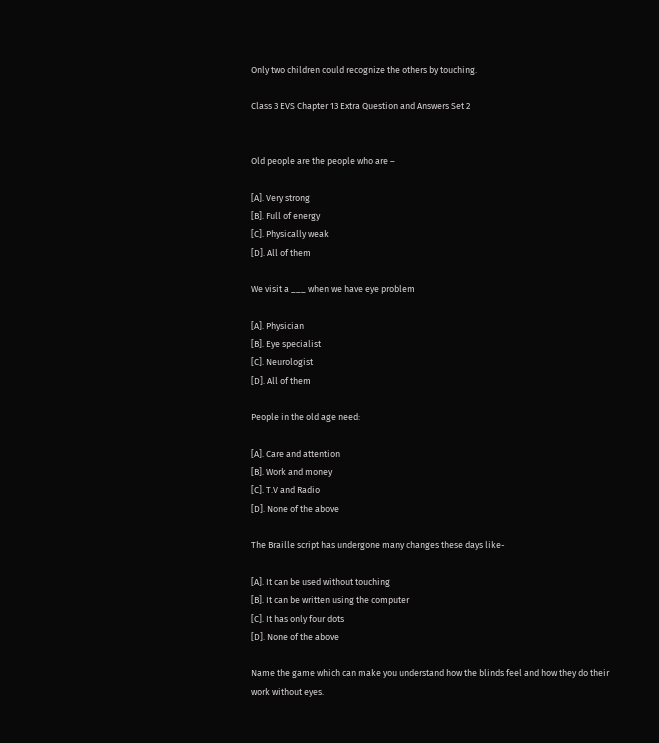Only two children could recognize the others by touching.

Class 3 EVS Chapter 13 Extra Question and Answers Set 2


Old people are the people who are –

[A]. Very strong
[B]. Full of energy
[C]. Physically weak
[D]. All of them

We visit a ___ when we have eye problem

[A]. Physician
[B]. Eye specialist
[C]. Neurologist
[D]. All of them

People in the old age need:

[A]. Care and attention
[B]. Work and money
[C]. T.V and Radio
[D]. None of the above

The Braille script has undergone many changes these days like-

[A]. It can be used without touching
[B]. It can be written using the computer
[C]. It has only four dots
[D]. None of the above

Name the game which can make you understand how the blinds feel and how they do their work without eyes.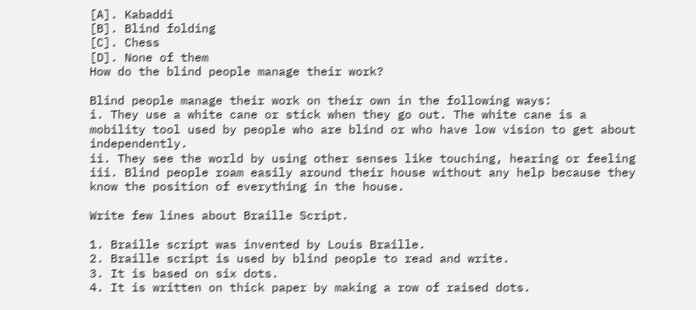[A]. Kabaddi
[B]. Blind folding
[C]. Chess
[D]. None of them
How do the blind people manage their work?

Blind people manage their work on their own in the following ways:
i. They use a white cane or stick when they go out. The white cane is a mobility tool used by people who are blind or who have low vision to get about independently.
ii. They see the world by using other senses like touching, hearing or feeling
iii. Blind people roam easily around their house without any help because they know the position of everything in the house.

Write few lines about Braille Script.

1. Braille script was invented by Louis Braille.
2. Braille script is used by blind people to read and write.
3. It is based on six dots.
4. It is written on thick paper by making a row of raised dots.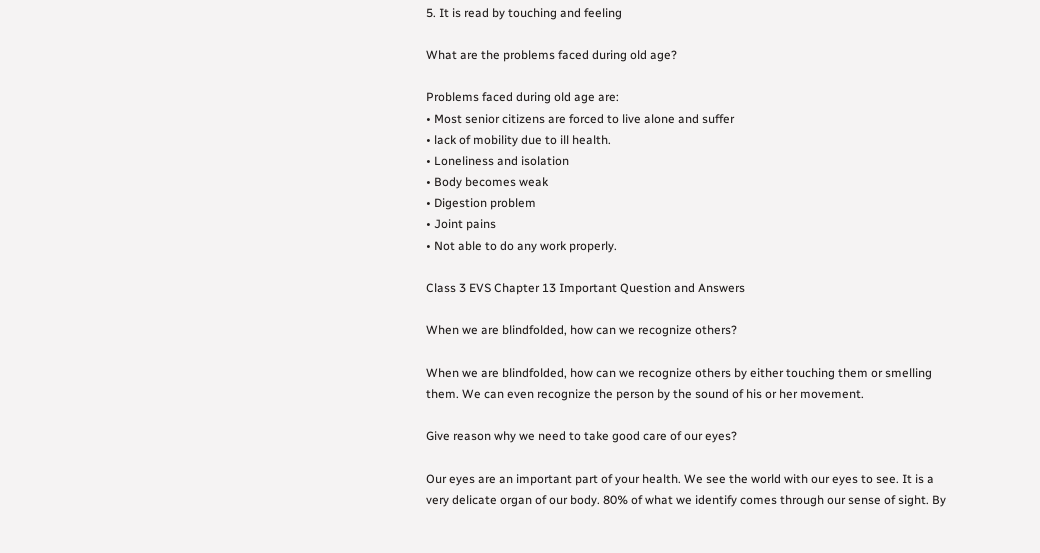5. It is read by touching and feeling

What are the problems faced during old age?

Problems faced during old age are:
• Most senior citizens are forced to live alone and suffer
• lack of mobility due to ill health.
• Loneliness and isolation
• Body becomes weak
• Digestion problem
• Joint pains
• Not able to do any work properly.

Class 3 EVS Chapter 13 Important Question and Answers

When we are blindfolded, how can we recognize others?

When we are blindfolded, how can we recognize others by either touching them or smelling them. We can even recognize the person by the sound of his or her movement.

Give reason why we need to take good care of our eyes?

Our eyes are an important part of your health. We see the world with our eyes to see. It is a very delicate organ of our body. 80% of what we identify comes through our sense of sight. By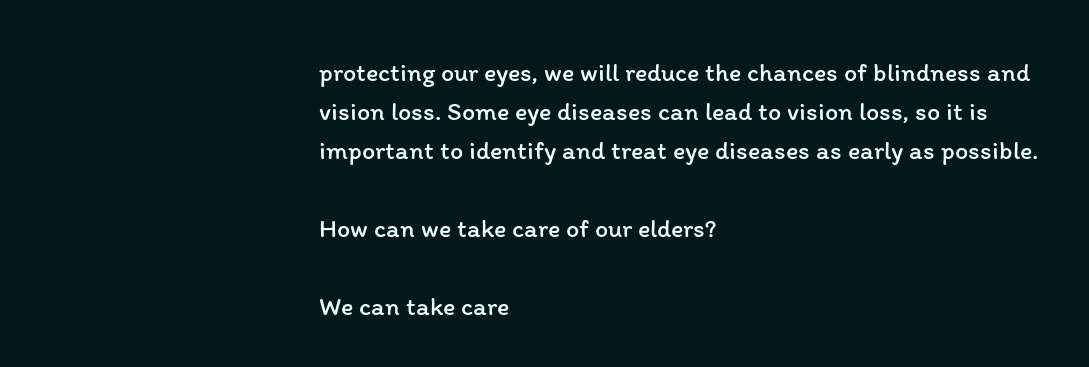protecting our eyes, we will reduce the chances of blindness and vision loss. Some eye diseases can lead to vision loss, so it is important to identify and treat eye diseases as early as possible.

How can we take care of our elders?

We can take care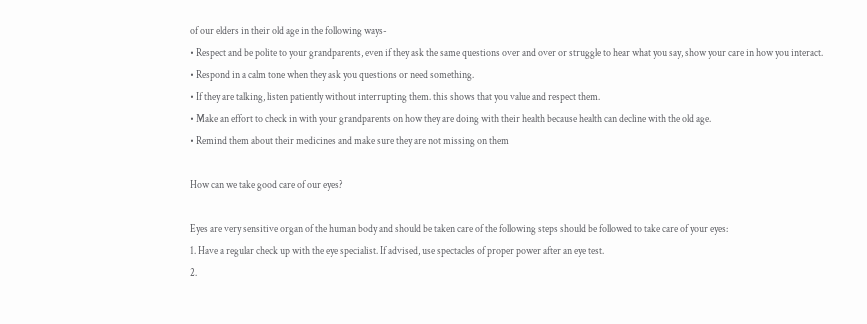of our elders in their old age in the following ways-
• Respect and be polite to your grandparents, even if they ask the same questions over and over or struggle to hear what you say, show your care in how you interact.
• Respond in a calm tone when they ask you questions or need something.
• If they are talking, listen patiently without interrupting them. this shows that you value and respect them.
• Make an effort to check in with your grandparents on how they are doing with their health because health can decline with the old age.
• Remind them about their medicines and make sure they are not missing on them

How can we take good care of our eyes?

Eyes are very sensitive organ of the human body and should be taken care of the following steps should be followed to take care of your eyes:
1. Have a regular check up with the eye specialist. If advised, use spectacles of proper power after an eye test.
2.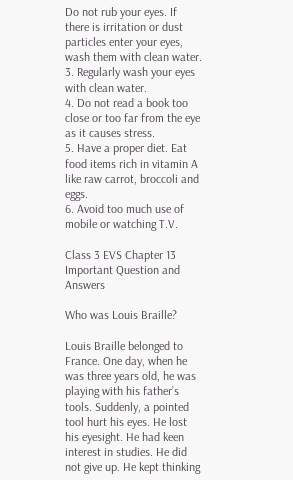Do not rub your eyes. If there is irritation or dust particles enter your eyes, wash them with clean water.
3. Regularly wash your eyes with clean water.
4. Do not read a book too close or too far from the eye as it causes stress.
5. Have a proper diet. Eat food items rich in vitamin A like raw carrot, broccoli and eggs.
6. Avoid too much use of mobile or watching T.V.

Class 3 EVS Chapter 13 Important Question and Answers

Who was Louis Braille?

Louis Braille belonged to France. One day, when he was three years old, he was playing with his father’s tools. Suddenly, a pointed tool hurt his eyes. He lost his eyesight. He had keen interest in studies. He did not give up. He kept thinking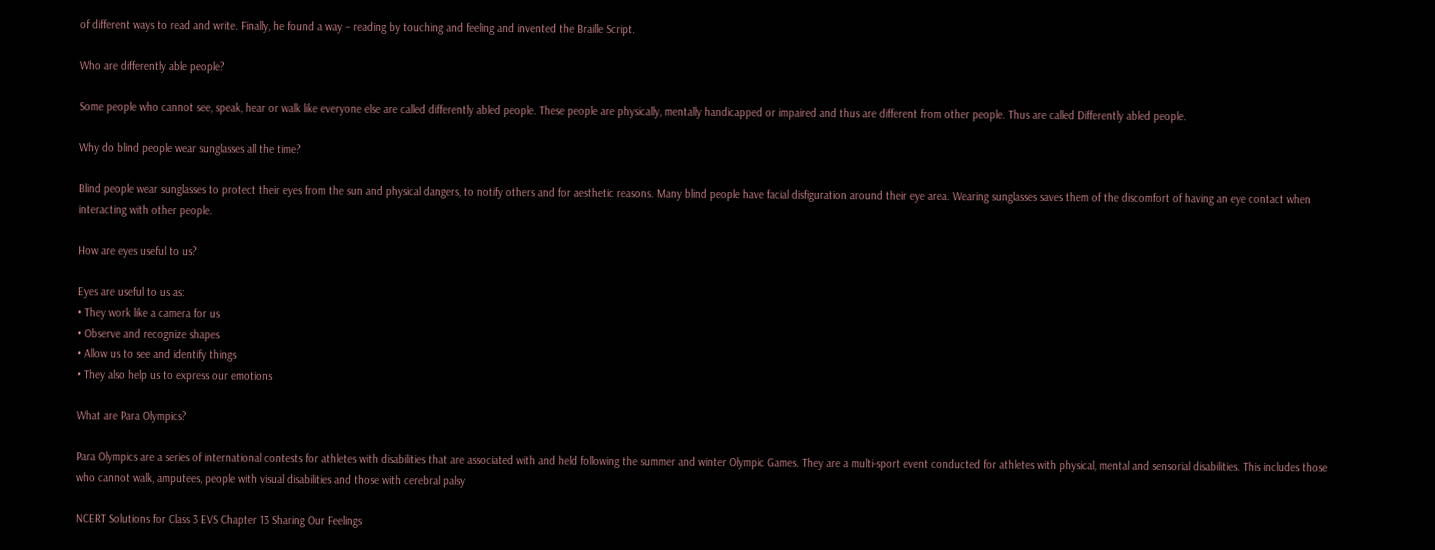of different ways to read and write. Finally, he found a way – reading by touching and feeling and invented the Braille Script.

Who are differently able people?

Some people who cannot see, speak, hear or walk like everyone else are called differently abled people. These people are physically, mentally handicapped or impaired and thus are different from other people. Thus are called Differently abled people.

Why do blind people wear sunglasses all the time?

Blind people wear sunglasses to protect their eyes from the sun and physical dangers, to notify others and for aesthetic reasons. Many blind people have facial disfiguration around their eye area. Wearing sunglasses saves them of the discomfort of having an eye contact when interacting with other people.

How are eyes useful to us?

Eyes are useful to us as:
• They work like a camera for us
• Observe and recognize shapes
• Allow us to see and identify things
• They also help us to express our emotions

What are Para Olympics?

Para Olympics are a series of international contests for athletes with disabilities that are associated with and held following the summer and winter Olympic Games. They are a multi-sport event conducted for athletes with physical, mental and sensorial disabilities. This includes those who cannot walk, amputees, people with visual disabilities and those with cerebral palsy

NCERT Solutions for Class 3 EVS Chapter 13 Sharing Our Feelings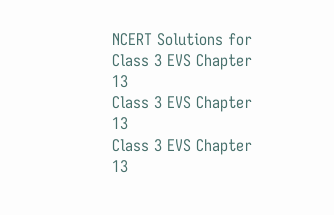NCERT Solutions for Class 3 EVS Chapter 13
Class 3 EVS Chapter 13
Class 3 EVS Chapter 13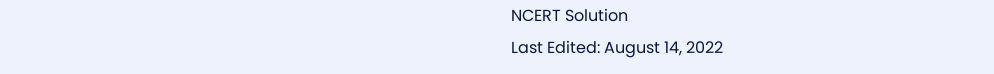NCERT Solution
Last Edited: August 14, 2022